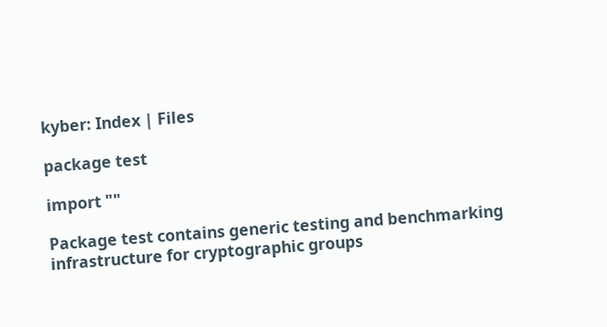kyber: Index | Files

package test

import ""

Package test contains generic testing and benchmarking infrastructure for cryptographic groups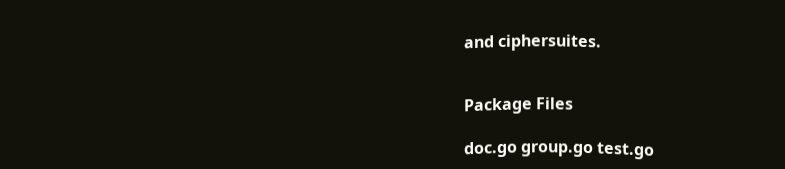and ciphersuites.


Package Files

doc.go group.go test.go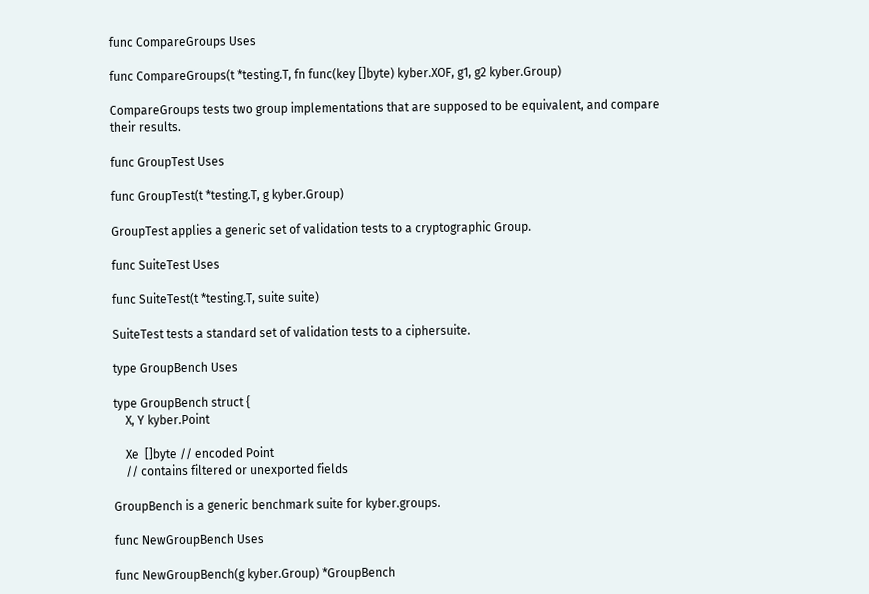func CompareGroups Uses

func CompareGroups(t *testing.T, fn func(key []byte) kyber.XOF, g1, g2 kyber.Group)

CompareGroups tests two group implementations that are supposed to be equivalent, and compare their results.

func GroupTest Uses

func GroupTest(t *testing.T, g kyber.Group)

GroupTest applies a generic set of validation tests to a cryptographic Group.

func SuiteTest Uses

func SuiteTest(t *testing.T, suite suite)

SuiteTest tests a standard set of validation tests to a ciphersuite.

type GroupBench Uses

type GroupBench struct {
    X, Y kyber.Point

    Xe  []byte // encoded Point
    // contains filtered or unexported fields

GroupBench is a generic benchmark suite for kyber.groups.

func NewGroupBench Uses

func NewGroupBench(g kyber.Group) *GroupBench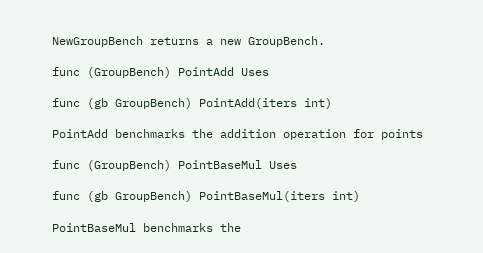NewGroupBench returns a new GroupBench.

func (GroupBench) PointAdd Uses

func (gb GroupBench) PointAdd(iters int)

PointAdd benchmarks the addition operation for points

func (GroupBench) PointBaseMul Uses

func (gb GroupBench) PointBaseMul(iters int)

PointBaseMul benchmarks the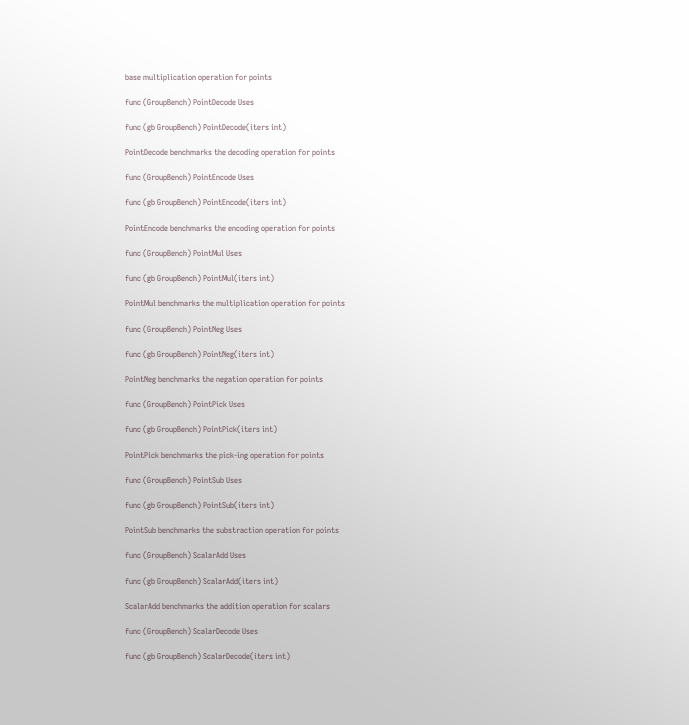base multiplication operation for points

func (GroupBench) PointDecode Uses

func (gb GroupBench) PointDecode(iters int)

PointDecode benchmarks the decoding operation for points

func (GroupBench) PointEncode Uses

func (gb GroupBench) PointEncode(iters int)

PointEncode benchmarks the encoding operation for points

func (GroupBench) PointMul Uses

func (gb GroupBench) PointMul(iters int)

PointMul benchmarks the multiplication operation for points

func (GroupBench) PointNeg Uses

func (gb GroupBench) PointNeg(iters int)

PointNeg benchmarks the negation operation for points

func (GroupBench) PointPick Uses

func (gb GroupBench) PointPick(iters int)

PointPick benchmarks the pick-ing operation for points

func (GroupBench) PointSub Uses

func (gb GroupBench) PointSub(iters int)

PointSub benchmarks the substraction operation for points

func (GroupBench) ScalarAdd Uses

func (gb GroupBench) ScalarAdd(iters int)

ScalarAdd benchmarks the addition operation for scalars

func (GroupBench) ScalarDecode Uses

func (gb GroupBench) ScalarDecode(iters int)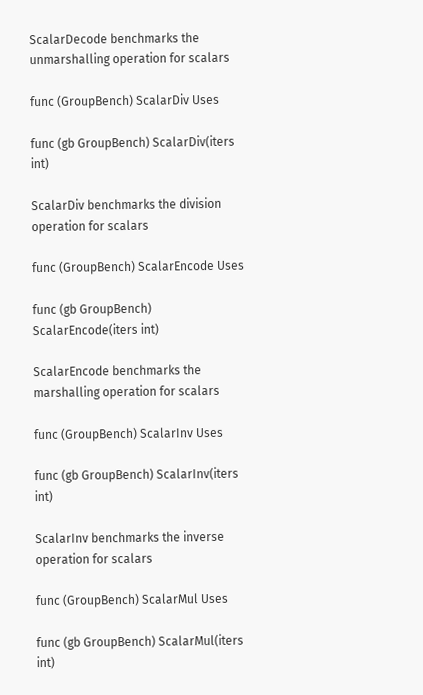ScalarDecode benchmarks the unmarshalling operation for scalars

func (GroupBench) ScalarDiv Uses

func (gb GroupBench) ScalarDiv(iters int)

ScalarDiv benchmarks the division operation for scalars

func (GroupBench) ScalarEncode Uses

func (gb GroupBench) ScalarEncode(iters int)

ScalarEncode benchmarks the marshalling operation for scalars

func (GroupBench) ScalarInv Uses

func (gb GroupBench) ScalarInv(iters int)

ScalarInv benchmarks the inverse operation for scalars

func (GroupBench) ScalarMul Uses

func (gb GroupBench) ScalarMul(iters int)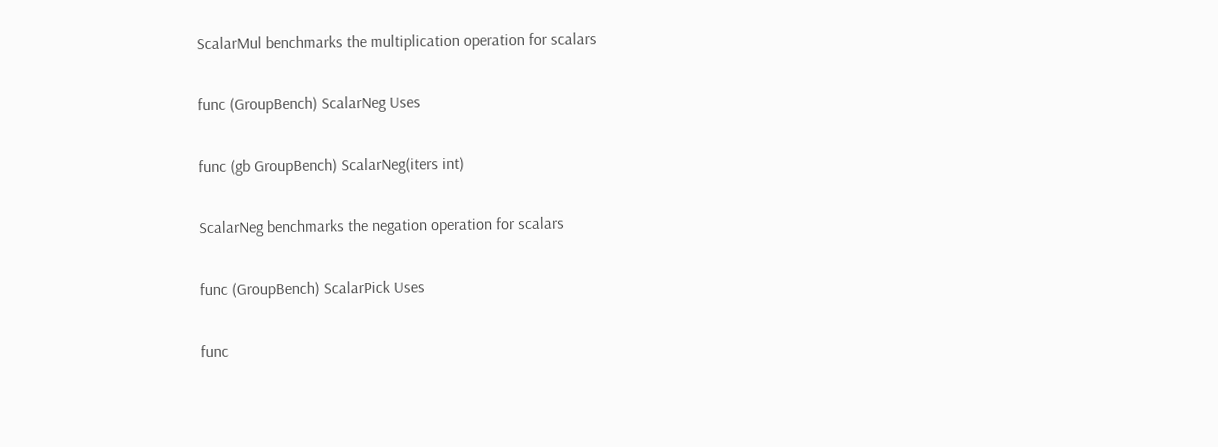ScalarMul benchmarks the multiplication operation for scalars

func (GroupBench) ScalarNeg Uses

func (gb GroupBench) ScalarNeg(iters int)

ScalarNeg benchmarks the negation operation for scalars

func (GroupBench) ScalarPick Uses

func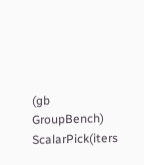(gb GroupBench) ScalarPick(iters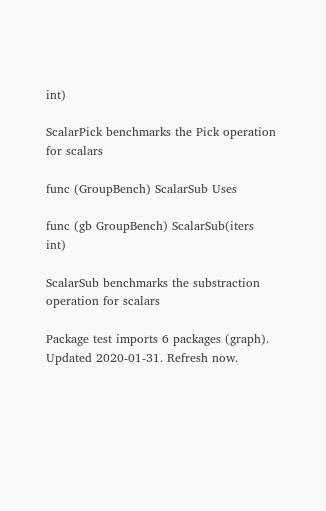int)

ScalarPick benchmarks the Pick operation for scalars

func (GroupBench) ScalarSub Uses

func (gb GroupBench) ScalarSub(iters int)

ScalarSub benchmarks the substraction operation for scalars

Package test imports 6 packages (graph). Updated 2020-01-31. Refresh now.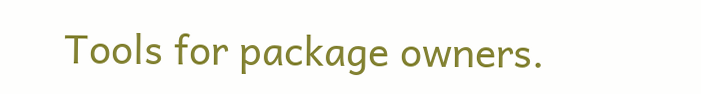Tools for package owners.